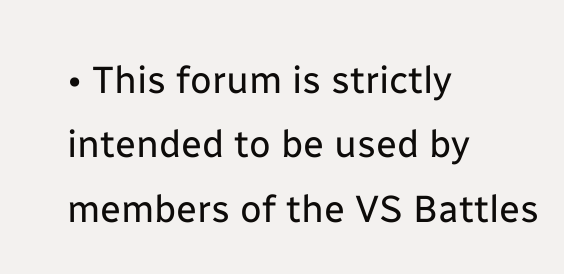• This forum is strictly intended to be used by members of the VS Battles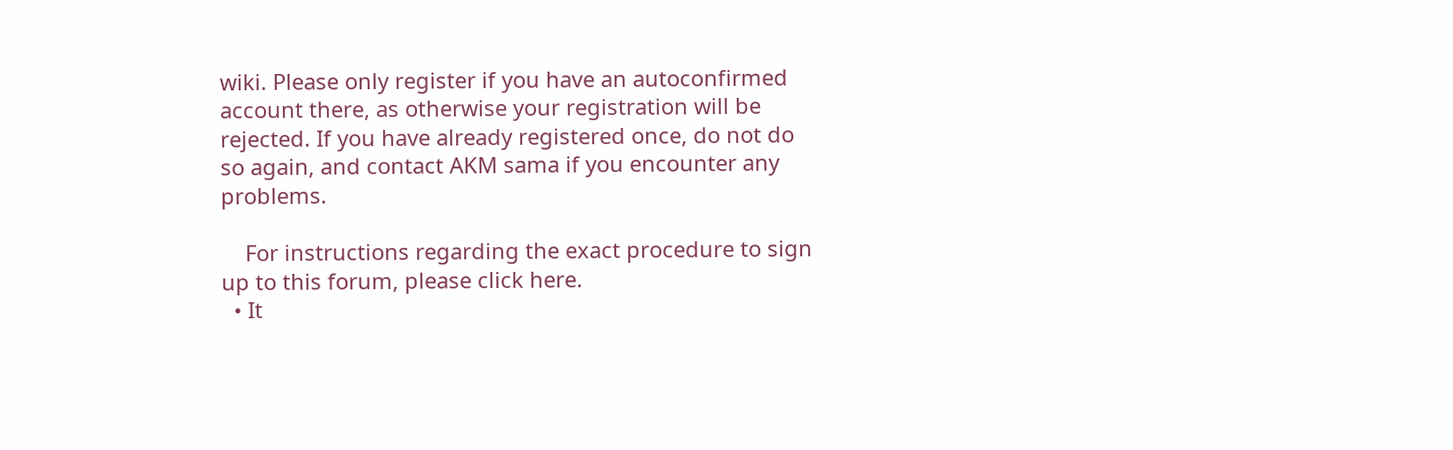wiki. Please only register if you have an autoconfirmed account there, as otherwise your registration will be rejected. If you have already registered once, do not do so again, and contact AKM sama if you encounter any problems.

    For instructions regarding the exact procedure to sign up to this forum, please click here.
  • It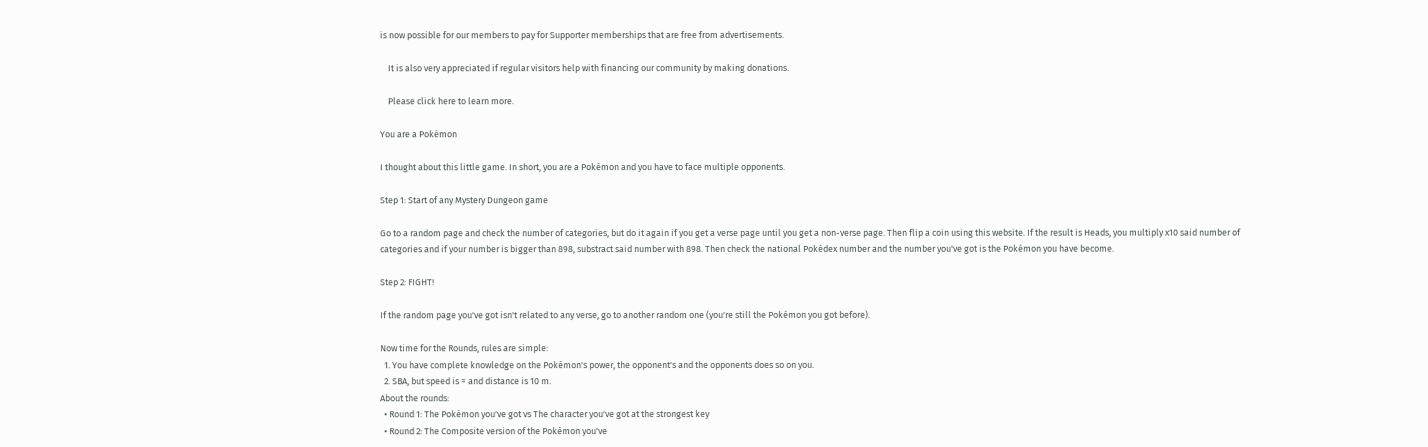is now possible for our members to pay for Supporter memberships that are free from advertisements.

    It is also very appreciated if regular visitors help with financing our community by making donations.

    Please click here to learn more.

You are a Pokémon

I thought about this little game. In short, you are a Pokémon and you have to face multiple opponents.

Step 1: Start of any Mystery Dungeon game

Go to a random page and check the number of categories, but do it again if you get a verse page until you get a non-verse page. Then flip a coin using this website. If the result is Heads, you multiply x10 said number of categories and if your number is bigger than 898, substract said number with 898. Then check the national Pokédex number and the number you've got is the Pokémon you have become.

Step 2: FIGHT!

If the random page you've got isn't related to any verse, go to another random one (you're still the Pokémon you got before).

Now time for the Rounds, rules are simple:
  1. You have complete knowledge on the Pokémon's power, the opponent's and the opponents does so on you.
  2. SBA, but speed is = and distance is 10 m.
About the rounds:
  • Round 1: The Pokémon you've got vs The character you've got at the strongest key
  • Round 2: The Composite version of the Pokémon you've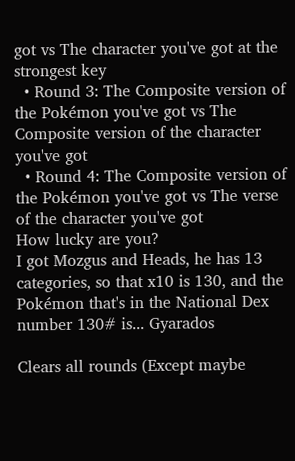got vs The character you've got at the strongest key
  • Round 3: The Composite version of the Pokémon you've got vs The Composite version of the character you've got
  • Round 4: The Composite version of the Pokémon you've got vs The verse of the character you've got
How lucky are you?
I got Mozgus and Heads, he has 13 categories, so that x10 is 130, and the Pokémon that's in the National Dex number 130# is... Gyarados

Clears all rounds (Except maybe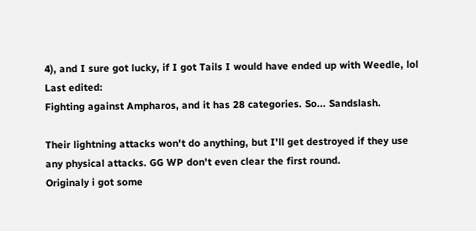4), and I sure got lucky, if I got Tails I would have ended up with Weedle, lol
Last edited:
Fighting against Ampharos, and it has 28 categories. So... Sandslash.

Their lightning attacks won't do anything, but I'll get destroyed if they use any physical attacks. GG WP don't even clear the first round.
Originaly i got some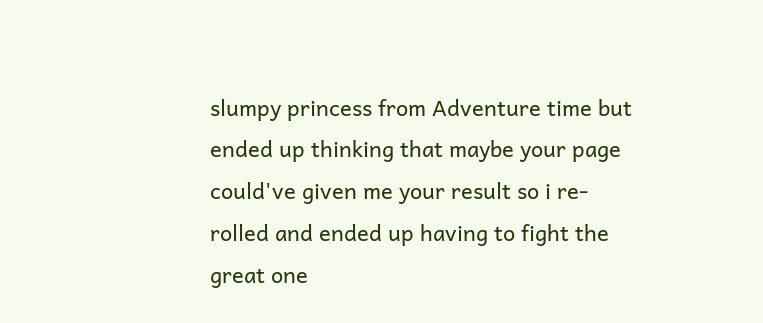slumpy princess from Adventure time but ended up thinking that maybe your page could've given me your result so i re-rolled and ended up having to fight the great one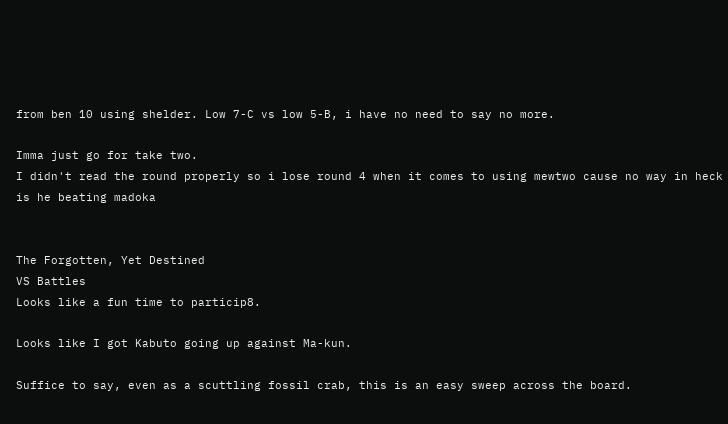from ben 10 using shelder. Low 7-C vs low 5-B, i have no need to say no more.

Imma just go for take two.
I didn't read the round properly so i lose round 4 when it comes to using mewtwo cause no way in heck is he beating madoka


The Forgotten, Yet Destined
VS Battles
Looks like a fun time to particip8.

Looks like I got Kabuto going up against Ma-kun.

Suffice to say, even as a scuttling fossil crab, this is an easy sweep across the board.